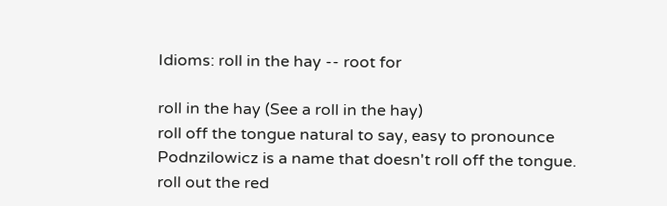Idioms: roll in the hay -- root for

roll in the hay (See a roll in the hay)
roll off the tongue natural to say, easy to pronounce Podnzilowicz is a name that doesn't roll off the tongue.
roll out the red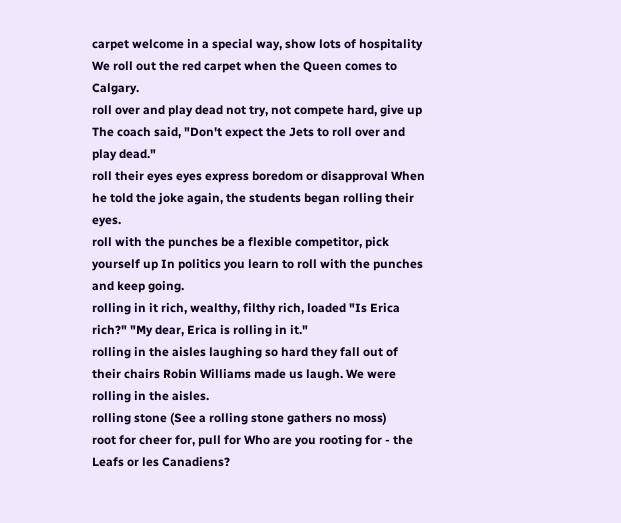carpet welcome in a special way, show lots of hospitality We roll out the red carpet when the Queen comes to Calgary.
roll over and play dead not try, not compete hard, give up The coach said, "Don't expect the Jets to roll over and play dead."
roll their eyes eyes express boredom or disapproval When he told the joke again, the students began rolling their eyes.
roll with the punches be a flexible competitor, pick yourself up In politics you learn to roll with the punches and keep going.
rolling in it rich, wealthy, filthy rich, loaded "Is Erica rich?" "My dear, Erica is rolling in it."
rolling in the aisles laughing so hard they fall out of their chairs Robin Williams made us laugh. We were rolling in the aisles.
rolling stone (See a rolling stone gathers no moss)
root for cheer for, pull for Who are you rooting for - the Leafs or les Canadiens?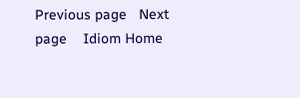Previous page   Next page    Idiom Home